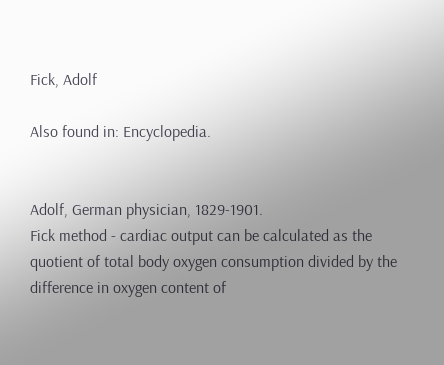Fick, Adolf

Also found in: Encyclopedia.


Adolf, German physician, 1829-1901.
Fick method - cardiac output can be calculated as the quotient of total body oxygen consumption divided by the difference in oxygen content of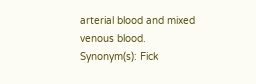arterial blood and mixed venous blood. Synonym(s): Fick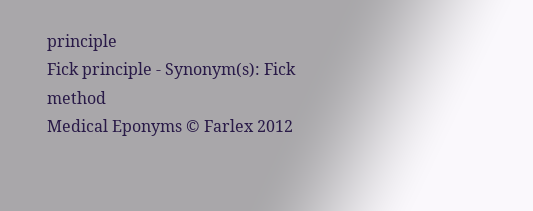principle
Fick principle - Synonym(s): Fick method
Medical Eponyms © Farlex 2012